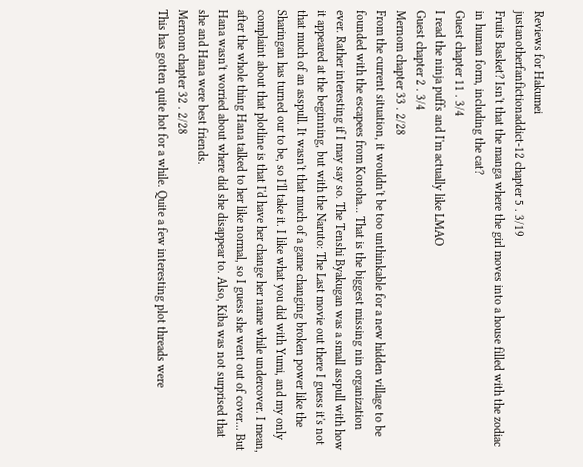Reviews for Hakumei
justanotherfanfictionaddict-12 chapter 5 . 3/19
Fruits Basket? Isn't that the manga where the girl moves into a house filled with the zodiac in human form, including the cat?
Guest chapter 11 . 3/4
I read the ninja puffs and I'm actually like LMAO
Guest chapter 2 . 3/4
Mernom chapter 33 . 2/28
From the current situation, it wouldn't be too unthinkable for a new hidden village to be founded with the escapees from Konoha... That is the biggest missing nin organization ever. Rather interesting if I may say so. The Tenshi Byakugan was a small asspull with how it appeared at the beginning, but with the Naruto: The Last movie out there I guess it's not that much of an asspull. It wasn't that much of a game changing broken power like the Sharingan has turned our to be, so I'll take it. I like what you did with Yumi, and my only complaint about that plotline is that I'd have her change her name while undercover. I mean, after the whole thing Hana talked to her like normal, so I guess she went out of cover... But Hana wasn't worried about where did she disappear to. Also, Kiba was not surprised that she and Hana were best friends.
Mernom chapter 32 . 2/28
This has gotten quite hot for a while. Quite a few interesting plot threads were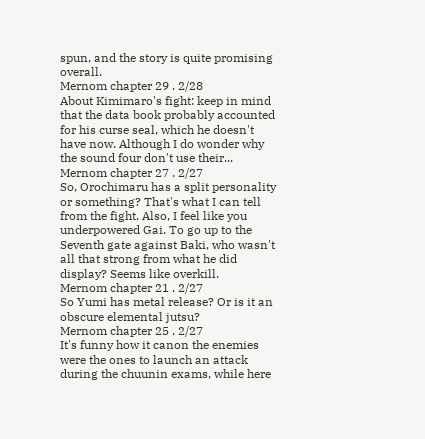spun, and the story is quite promising overall.
Mernom chapter 29 . 2/28
About Kimimaro's fight: keep in mind that the data book probably accounted for his curse seal, which he doesn't have now. Although I do wonder why the sound four don't use their...
Mernom chapter 27 . 2/27
So, Orochimaru has a split personality or something? That's what I can tell from the fight. Also, I feel like you underpowered Gai. To go up to the Seventh gate against Baki, who wasn't all that strong from what he did display? Seems like overkill.
Mernom chapter 21 . 2/27
So Yumi has metal release? Or is it an obscure elemental jutsu?
Mernom chapter 25 . 2/27
It's funny how it canon the enemies were the ones to launch an attack during the chuunin exams, while here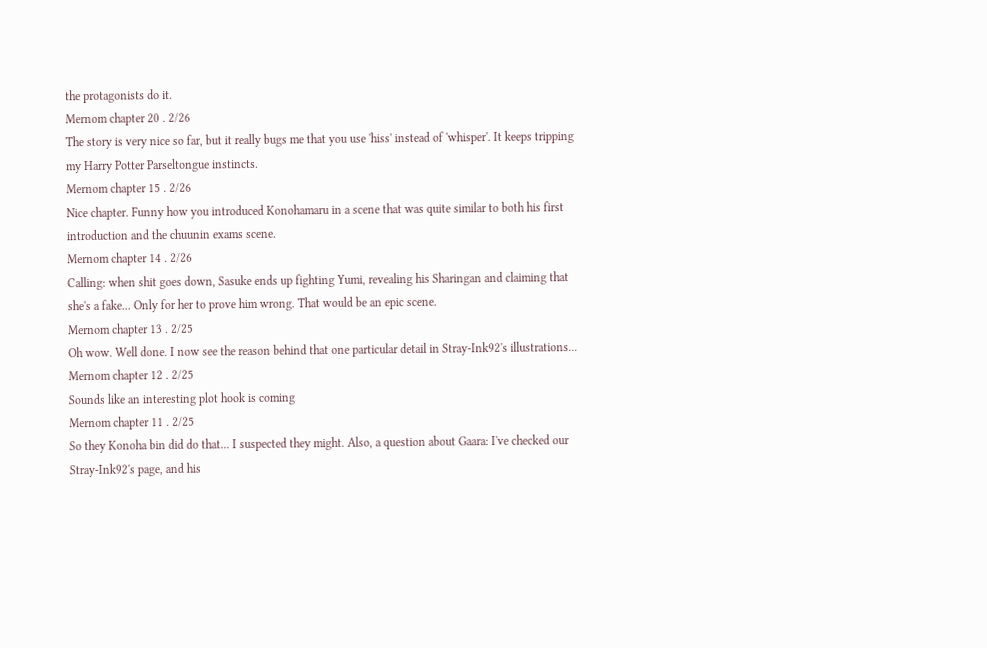the protagonists do it.
Mernom chapter 20 . 2/26
The story is very nice so far, but it really bugs me that you use 'hiss' instead of 'whisper'. It keeps tripping my Harry Potter Parseltongue instincts.
Mernom chapter 15 . 2/26
Nice chapter. Funny how you introduced Konohamaru in a scene that was quite similar to both his first introduction and the chuunin exams scene.
Mernom chapter 14 . 2/26
Calling: when shit goes down, Sasuke ends up fighting Yumi, revealing his Sharingan and claiming that she's a fake... Only for her to prove him wrong. That would be an epic scene.
Mernom chapter 13 . 2/25
Oh wow. Well done. I now see the reason behind that one particular detail in Stray-Ink92's illustrations...
Mernom chapter 12 . 2/25
Sounds like an interesting plot hook is coming
Mernom chapter 11 . 2/25
So they Konoha bin did do that... I suspected they might. Also, a question about Gaara: I've checked our Stray-Ink92's page, and his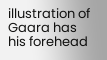illustration of Gaara has his forehead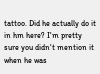tattoo. Did he actually do it in hm here? I'm pretty sure you didn't mention it when he was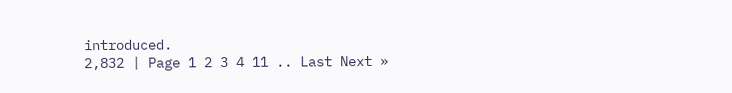introduced.
2,832 | Page 1 2 3 4 11 .. Last Next »